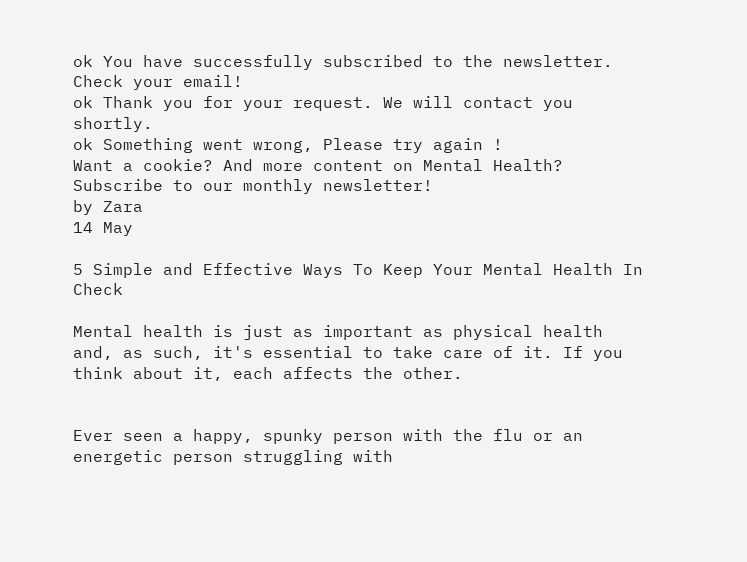ok You have successfully subscribed to the newsletter. Check your email!
ok Thank you for your request. We will contact you shortly.
ok Something went wrong, Please try again !
Want a cookie? And more content on Mental Health? Subscribe to our monthly newsletter!
by Zara
14 May

5 Simple and Effective Ways To Keep Your Mental Health In Check

Mental health is just as important as physical health and, as such, it's essential to take care of it. If you think about it, each affects the other.


Ever seen a happy, spunky person with the flu or an energetic person struggling with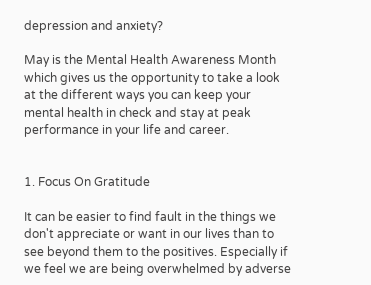depression and anxiety?

May is the Mental Health Awareness Month which gives us the opportunity to take a look at the different ways you can keep your mental health in check and stay at peak performance in your life and career.


1. Focus On Gratitude

It can be easier to find fault in the things we don't appreciate or want in our lives than to see beyond them to the positives. Especially if we feel we are being overwhelmed by adverse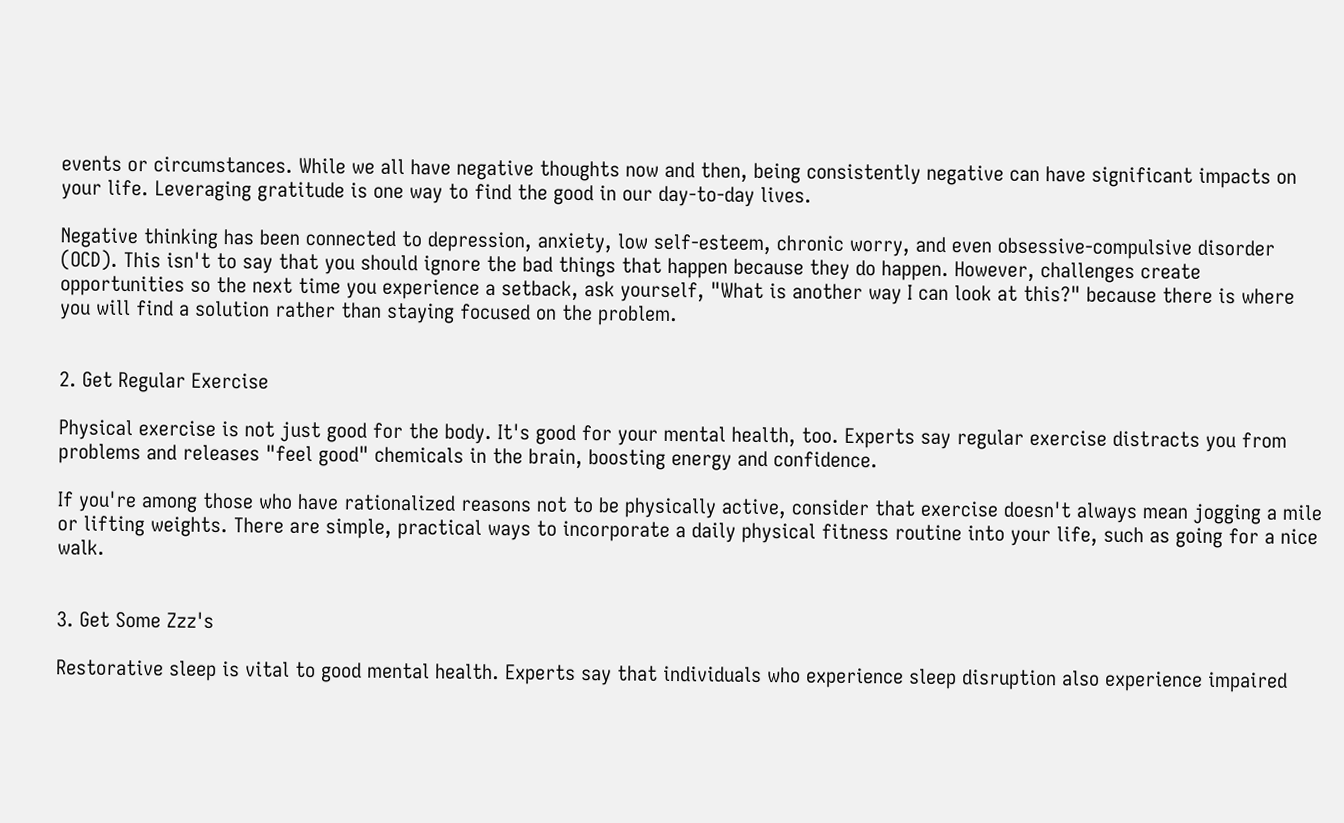events or circumstances. While we all have negative thoughts now and then, being consistently negative can have significant impacts on your life. Leveraging gratitude is one way to find the good in our day-to-day lives.

Negative thinking has been connected to depression, anxiety, low self-esteem, chronic worry, and even obsessive-compulsive disorder (OCD). This isn't to say that you should ignore the bad things that happen because they do happen. However, challenges create opportunities so the next time you experience a setback, ask yourself, "What is another way I can look at this?" because there is where you will find a solution rather than staying focused on the problem.


2. Get Regular Exercise

Physical exercise is not just good for the body. It's good for your mental health, too. Experts say regular exercise distracts you from problems and releases "feel good" chemicals in the brain, boosting energy and confidence.

If you're among those who have rationalized reasons not to be physically active, consider that exercise doesn't always mean jogging a mile or lifting weights. There are simple, practical ways to incorporate a daily physical fitness routine into your life, such as going for a nice walk.


3. Get Some Zzz's

Restorative sleep is vital to good mental health. Experts say that individuals who experience sleep disruption also experience impaired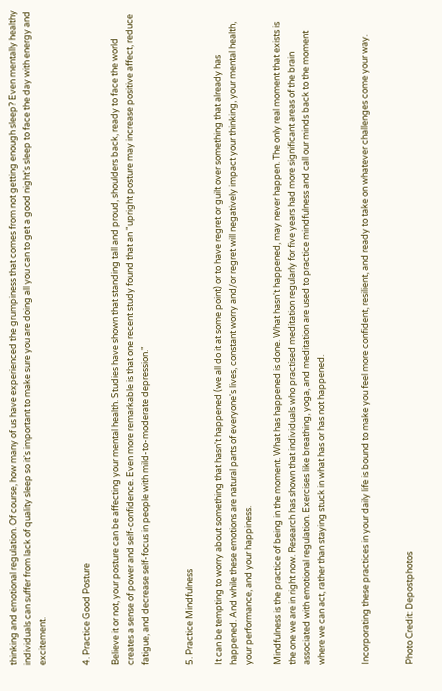thinking and emotional regulation. Of course, how many of us have experienced the grumpiness that comes from not getting enough sleep? Even mentally healthy individuals can suffer from lack of quality sleep so it's important to make sure you are doing all you can to get a good night's sleep to face the day with energy and excitement.


4. Practice Good Posture

Believe it or not, your posture can be affecting your mental health. Studies have shown that standing tall and proud, shoulders back, ready to face the world creates a sense of power and self-confidence. Even more remarkable is that one recent study found that an "upright posture may increase positive affect, reduce fatigue, and decrease self-focus in people with mild-to-moderate depression."


5. Practice Mindfulness

It can be tempting to worry about something that hasn't happened (we all do it at some point) or to have regret or guilt over something that already has happened. And while these emotions are natural parts of everyone's lives, constant worry and/or regret will negatively impact your thinking, your mental health, your performance, and your happiness.

Mindfulness is the practice of being in the moment. What has happened is done. What hasn't happened, may never happen. The only real moment that exists is the one we are in right now. Research has shown that individuals who practised meditation regularly for five years had more significant areas of the brain associated with emotional regulation. Exercises like breathing, yoga, and meditation are used to practice mindfulness and call our minds back to the moment where we can act, rather than staying stuck in what has or has not happened.


Incorporating these practices in your daily life is bound to make you feel more confident, resilient, and ready to take on whatever challenges come your way.


Photo Credit: Depostphotos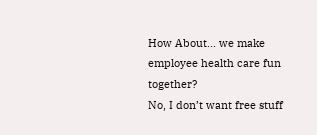How About... we make employee health care fun together?
No, I don’t want free stuff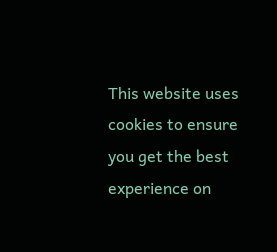This website uses cookies to ensure you get the best experience on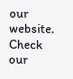our website.
Check our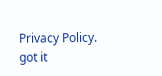Privacy Policy.
got it